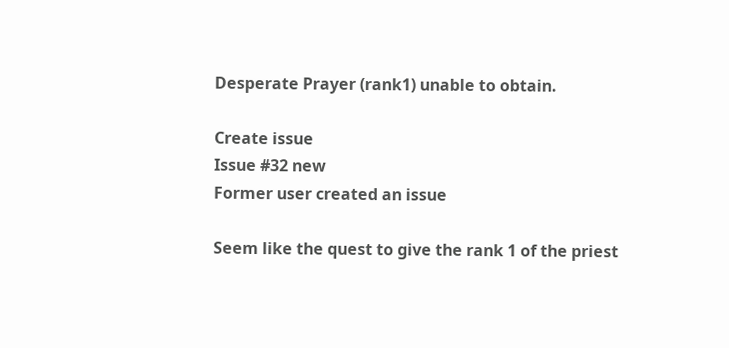Desperate Prayer (rank1) unable to obtain.

Create issue
Issue #32 new
Former user created an issue

Seem like the quest to give the rank 1 of the priest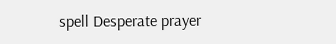spell Desperate prayer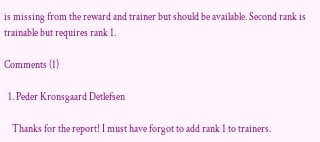is missing from the reward and trainer but should be available. Second rank is trainable but requires rank 1.

Comments (1)

  1. Peder Kronsgaard Detlefsen

    Thanks for the report! I must have forgot to add rank 1 to trainers.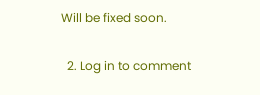Will be fixed soon.

  2. Log in to comment